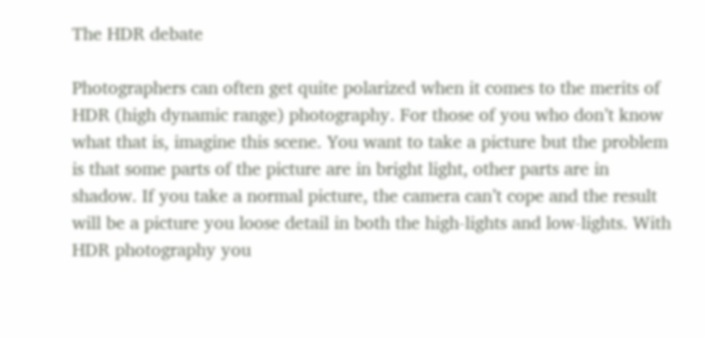The HDR debate

Photographers can often get quite polarized when it comes to the merits of HDR (high dynamic range) photography. For those of you who don’t know what that is, imagine this scene. You want to take a picture but the problem is that some parts of the picture are in bright light, other parts are in shadow. If you take a normal picture, the camera can’t cope and the result will be a picture you loose detail in both the high-lights and low-lights. With HDR photography you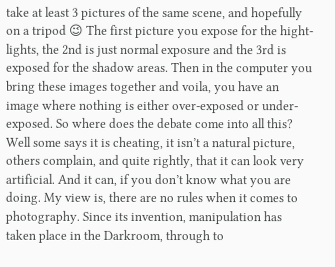take at least 3 pictures of the same scene, and hopefully on a tripod 😉 The first picture you expose for the hight-lights, the 2nd is just normal exposure and the 3rd is exposed for the shadow areas. Then in the computer you bring these images together and voila, you have an image where nothing is either over-exposed or under-exposed. So where does the debate come into all this? Well some says it is cheating, it isn’t a natural picture, others complain, and quite rightly, that it can look very artificial. And it can, if you don’t know what you are doing. My view is, there are no rules when it comes to photography. Since its invention, manipulation has taken place in the Darkroom, through to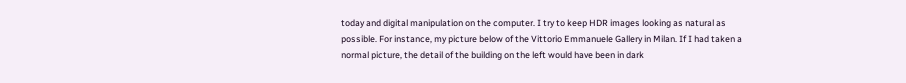today and digital manipulation on the computer. I try to keep HDR images looking as natural as possible. For instance, my picture below of the Vittorio Emmanuele Gallery in Milan. If I had taken a normal picture, the detail of the building on the left would have been in dark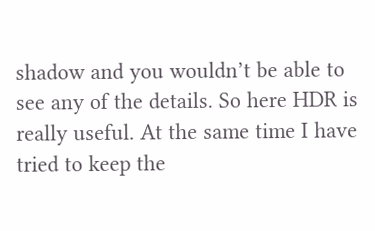shadow and you wouldn’t be able to see any of the details. So here HDR is really useful. At the same time I have tried to keep the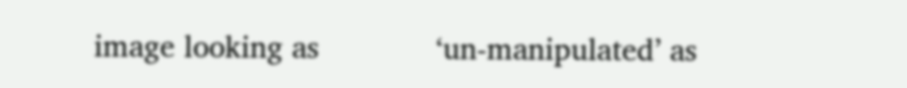image looking as             ‘un-manipulated’ as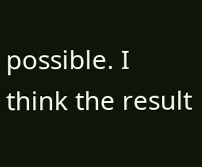possible. I think the result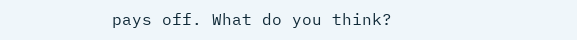pays off. What do you think?